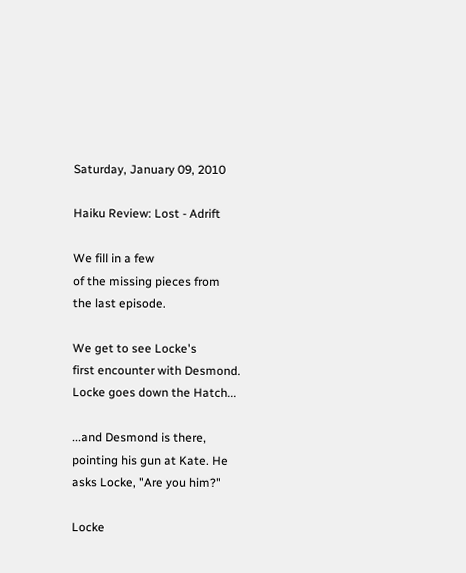Saturday, January 09, 2010

Haiku Review: Lost - Adrift

We fill in a few
of the missing pieces from
the last episode.

We get to see Locke's
first encounter with Desmond.
Locke goes down the Hatch...

...and Desmond is there,
pointing his gun at Kate. He
asks Locke, "Are you him?"

Locke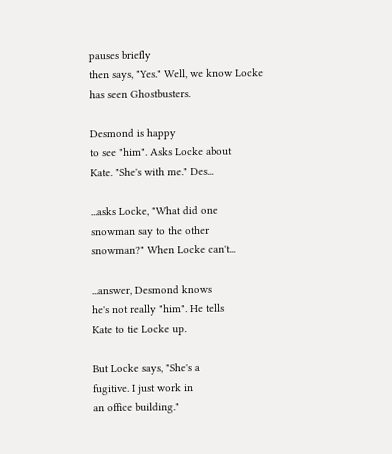pauses briefly
then says, "Yes." Well, we know Locke
has seen Ghostbusters.

Desmond is happy
to see "him". Asks Locke about
Kate. "She's with me." Des...

...asks Locke, "What did one
snowman say to the other
snowman?" When Locke can't...

...answer, Desmond knows
he's not really "him". He tells
Kate to tie Locke up.

But Locke says, "She's a
fugitive. I just work in
an office building."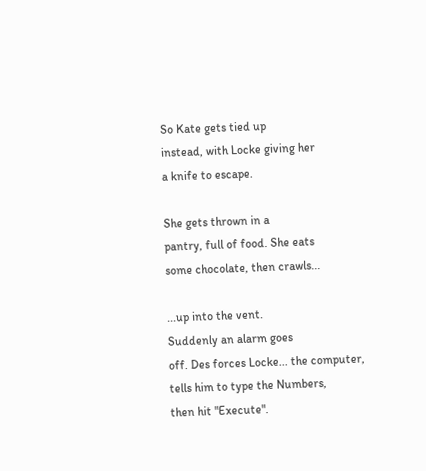So Kate gets tied up
instead, with Locke giving her
a knife to escape.

She gets thrown in a
pantry, full of food. She eats
some chocolate, then crawls...

...up into the vent.
Suddenly an alarm goes
off. Des forces Locke... the computer,
tells him to type the Numbers,
then hit "Execute".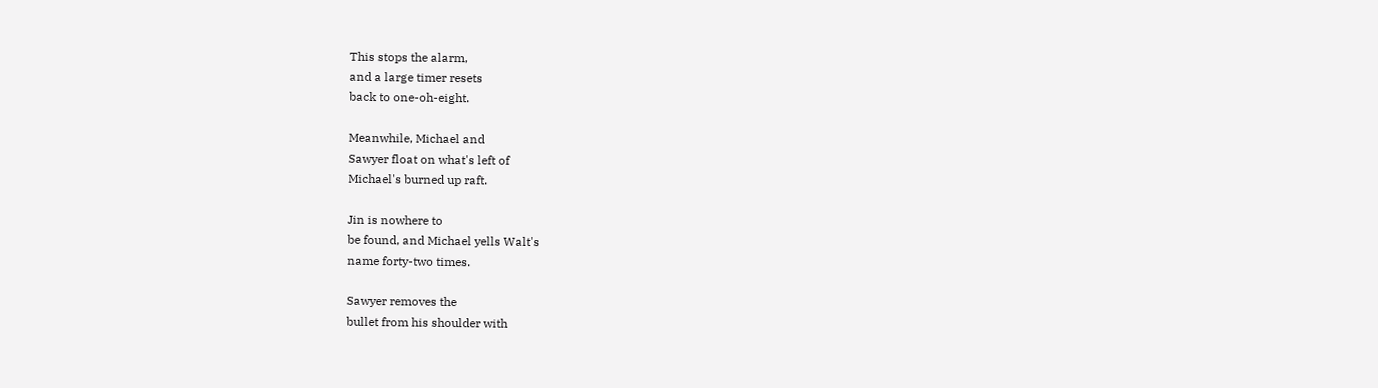This stops the alarm,
and a large timer resets
back to one-oh-eight.

Meanwhile, Michael and
Sawyer float on what's left of
Michael's burned up raft.

Jin is nowhere to
be found, and Michael yells Walt's
name forty-two times.

Sawyer removes the
bullet from his shoulder with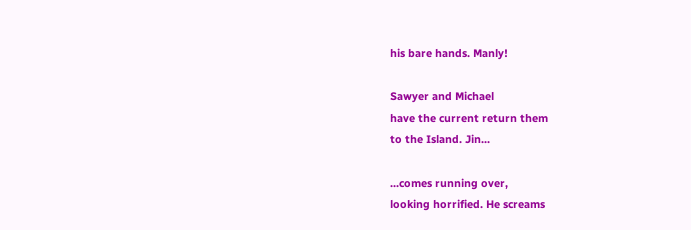his bare hands. Manly!

Sawyer and Michael
have the current return them
to the Island. Jin...

...comes running over,
looking horrified. He screams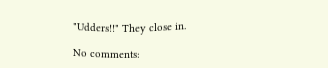"Udders!!" They close in.

No comments: